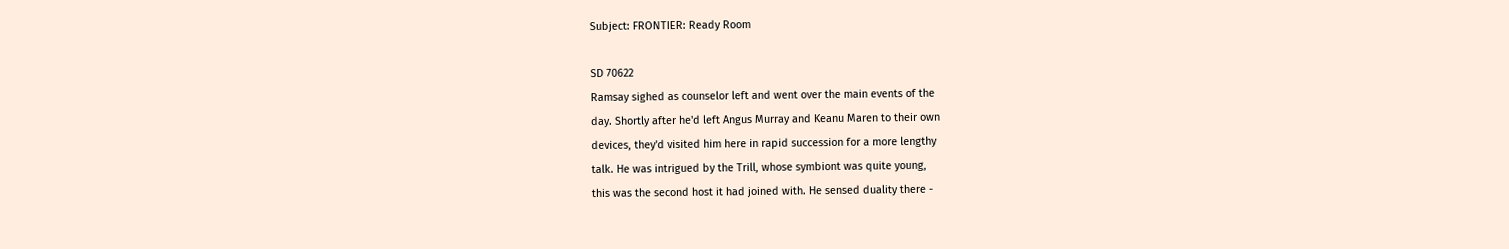Subject: FRONTIER: Ready Room

SD 70622
Ramsay sighed as counselor left and went over the main events of the
day. Shortly after he'd left Angus Murray and Keanu Maren to their own
devices, they'd visited him here in rapid succession for a more lengthy
talk. He was intrigued by the Trill, whose symbiont was quite young,
this was the second host it had joined with. He sensed duality there -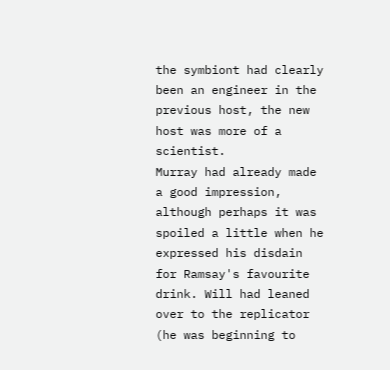the symbiont had clearly been an engineer in the previous host, the new
host was more of a scientist.
Murray had already made a good impression, although perhaps it was
spoiled a little when he expressed his disdain for Ramsay's favourite
drink. Will had leaned over to the replicator (he was beginning to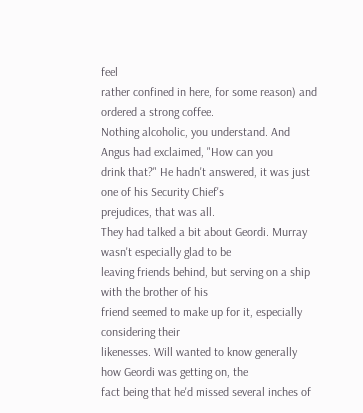feel
rather confined in here, for some reason) and ordered a strong coffee.
Nothing alcoholic, you understand. And Angus had exclaimed, "How can you
drink that?" He hadn't answered, it was just one of his Security Chief's
prejudices, that was all.
They had talked a bit about Geordi. Murray wasn't especially glad to be
leaving friends behind, but serving on a ship with the brother of his
friend seemed to make up for it, especially considering their
likenesses. Will wanted to know generally how Geordi was getting on, the
fact being that he'd missed several inches of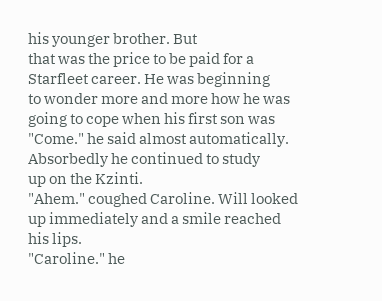his younger brother. But
that was the price to be paid for a Starfleet career. He was beginning
to wonder more and more how he was going to cope when his first son was
"Come." he said almost automatically. Absorbedly he continued to study
up on the Kzinti.
"Ahem." coughed Caroline. Will looked up immediately and a smile reached
his lips.
"Caroline." he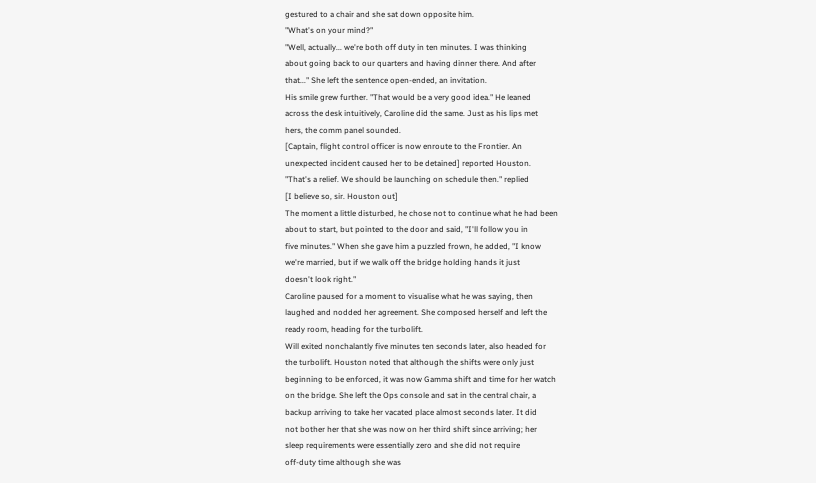gestured to a chair and she sat down opposite him.
"What's on your mind?"
"Well, actually... we're both off duty in ten minutes. I was thinking
about going back to our quarters and having dinner there. And after
that..." She left the sentence open-ended, an invitation.
His smile grew further. "That would be a very good idea." He leaned
across the desk intuitively, Caroline did the same. Just as his lips met
hers, the comm panel sounded.
[Captain, flight control officer is now enroute to the Frontier. An
unexpected incident caused her to be detained] reported Houston.
"That's a relief. We should be launching on schedule then." replied
[I believe so, sir. Houston out]
The moment a little disturbed, he chose not to continue what he had been
about to start, but pointed to the door and said, "I'll follow you in
five minutes." When she gave him a puzzled frown, he added, "I know
we're married, but if we walk off the bridge holding hands it just
doesn't look right."
Caroline paused for a moment to visualise what he was saying, then
laughed and nodded her agreement. She composed herself and left the
ready room, heading for the turbolift.
Will exited nonchalantly five minutes ten seconds later, also headed for
the turbolift. Houston noted that although the shifts were only just
beginning to be enforced, it was now Gamma shift and time for her watch
on the bridge. She left the Ops console and sat in the central chair, a
backup arriving to take her vacated place almost seconds later. It did
not bother her that she was now on her third shift since arriving; her
sleep requirements were essentially zero and she did not require
off-duty time although she was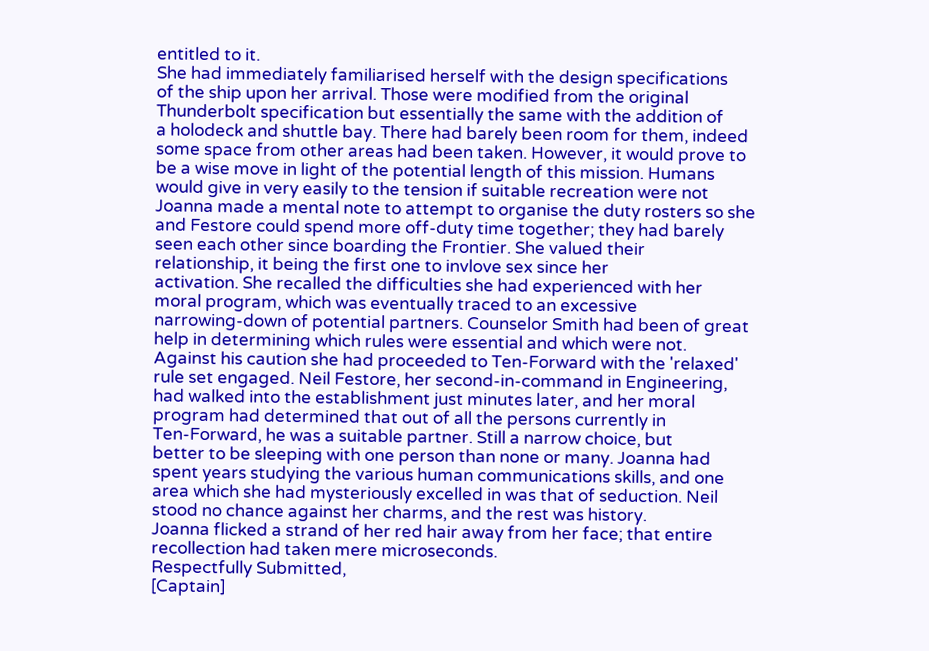entitled to it.
She had immediately familiarised herself with the design specifications
of the ship upon her arrival. Those were modified from the original
Thunderbolt specification but essentially the same with the addition of
a holodeck and shuttle bay. There had barely been room for them, indeed
some space from other areas had been taken. However, it would prove to
be a wise move in light of the potential length of this mission. Humans
would give in very easily to the tension if suitable recreation were not
Joanna made a mental note to attempt to organise the duty rosters so she
and Festore could spend more off-duty time together; they had barely
seen each other since boarding the Frontier. She valued their
relationship, it being the first one to invlove sex since her
activation. She recalled the difficulties she had experienced with her
moral program, which was eventually traced to an excessive
narrowing-down of potential partners. Counselor Smith had been of great
help in determining which rules were essential and which were not.
Against his caution she had proceeded to Ten-Forward with the 'relaxed'
rule set engaged. Neil Festore, her second-in-command in Engineering,
had walked into the establishment just minutes later, and her moral
program had determined that out of all the persons currently in
Ten-Forward, he was a suitable partner. Still a narrow choice, but
better to be sleeping with one person than none or many. Joanna had
spent years studying the various human communications skills, and one
area which she had mysteriously excelled in was that of seduction. Neil
stood no chance against her charms, and the rest was history.
Joanna flicked a strand of her red hair away from her face; that entire
recollection had taken mere microseconds.
Respectfully Submitted,
[Captain]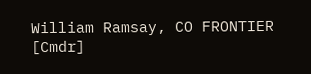William Ramsay, CO FRONTIER
[Cmdr]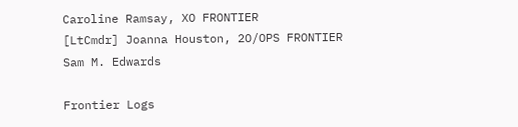Caroline Ramsay, XO FRONTIER
[LtCmdr] Joanna Houston, 2O/OPS FRONTIER
Sam M. Edwards

Frontier Logs